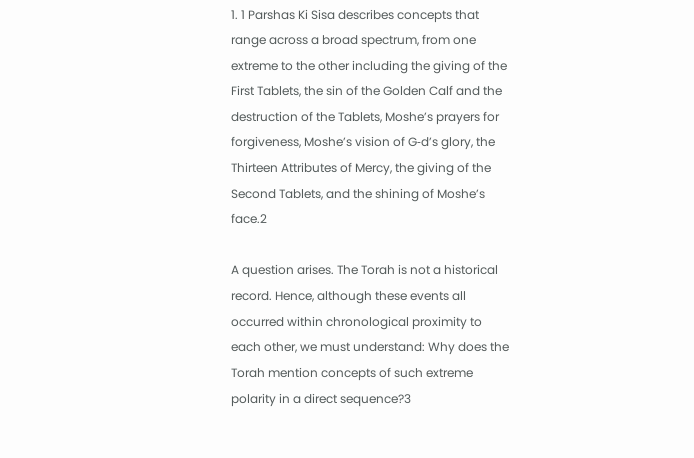1. 1 Parshas Ki Sisa describes concepts that range across a broad spectrum, from one extreme to the other including the giving of the First Tablets, the sin of the Golden Calf and the destruction of the Tablets, Moshe’s prayers for forgiveness, Moshe’s vision of G‑d’s glory, the Thirteen Attributes of Mercy, the giving of the Second Tablets, and the shining of Moshe’s face.2

A question arises. The Torah is not a historical record. Hence, although these events all occurred within chronological proximity to each other, we must understand: Why does the Torah mention concepts of such extreme polarity in a direct sequence?3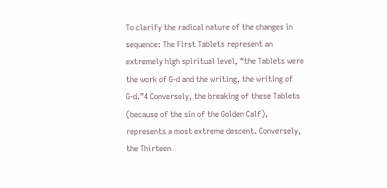To clarify the radical nature of the changes in sequence: The First Tablets represent an extremely high spiritual level, “the Tablets were the work of G‑d and the writing, the writing of G‑d.”4 Conversely, the breaking of these Tablets (because of the sin of the Golden Calf), represents a most extreme descent. Conversely, the Thirteen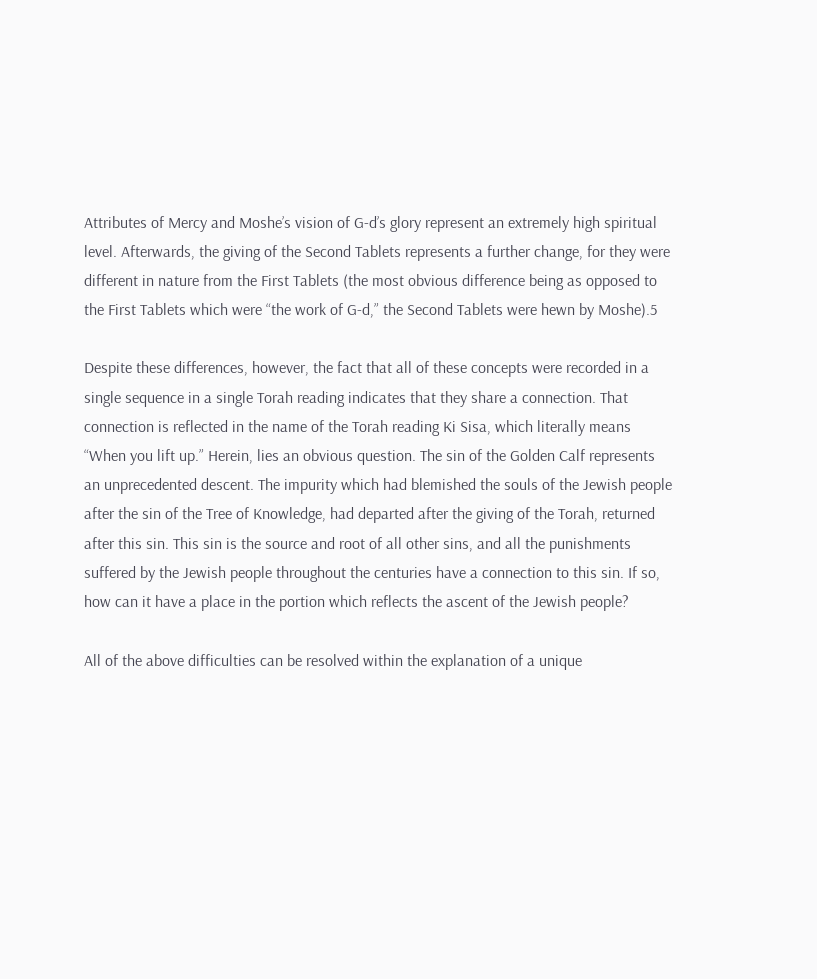Attributes of Mercy and Moshe’s vision of G‑d’s glory represent an extremely high spiritual level. Afterwards, the giving of the Second Tablets represents a further change, for they were different in nature from the First Tablets (the most obvious difference being as opposed to the First Tablets which were “the work of G‑d,” the Second Tablets were hewn by Moshe).5

Despite these differences, however, the fact that all of these concepts were recorded in a single sequence in a single Torah reading indicates that they share a connection. That connection is reflected in the name of the Torah reading Ki Sisa, which literally means “When you lift up.” Herein, lies an obvious question. The sin of the Golden Calf represents an unprecedented descent. The impurity which had blemished the souls of the Jewish people after the sin of the Tree of Knowledge, had departed after the giving of the Torah, returned after this sin. This sin is the source and root of all other sins, and all the punishments suffered by the Jewish people throughout the centuries have a connection to this sin. If so, how can it have a place in the portion which reflects the ascent of the Jewish people?

All of the above difficulties can be resolved within the explanation of a unique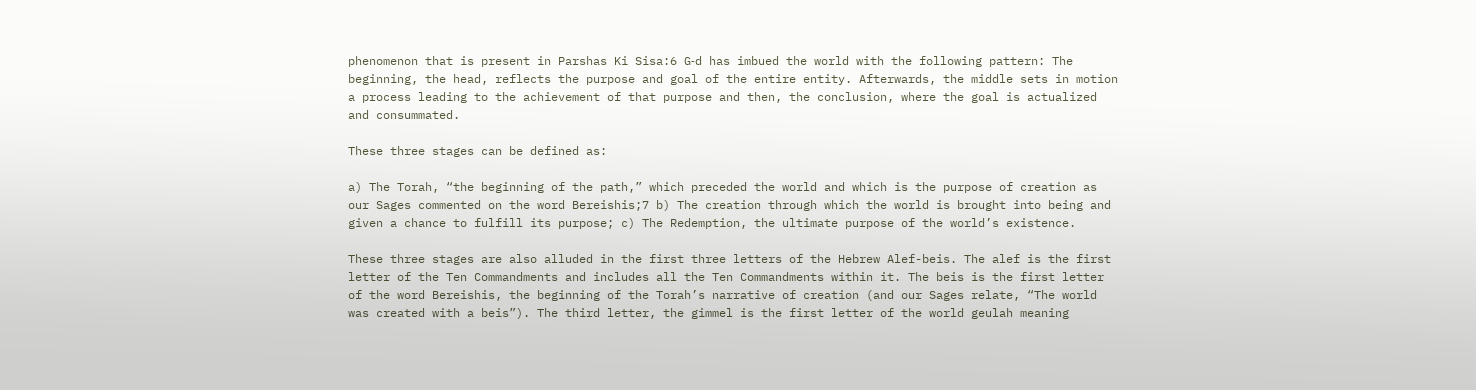phenomenon that is present in Parshas Ki Sisa:6 G‑d has imbued the world with the following pattern: The beginning, the head, reflects the purpose and goal of the entire entity. Afterwards, the middle sets in motion a process leading to the achievement of that purpose and then, the conclusion, where the goal is actualized and consummated.

These three stages can be defined as:

a) The Torah, “the beginning of the path,” which preceded the world and which is the purpose of creation as our Sages commented on the word Bereishis;7 b) The creation through which the world is brought into being and given a chance to fulfill its purpose; c) The Redemption, the ultimate purpose of the world’s existence.

These three stages are also alluded in the first three letters of the Hebrew Alef-beis. The alef is the first letter of the Ten Commandments and includes all the Ten Commandments within it. The beis is the first letter of the word Bereishis, the beginning of the Torah’s narrative of creation (and our Sages relate, “The world was created with a beis”). The third letter, the gimmel is the first letter of the world geulah meaning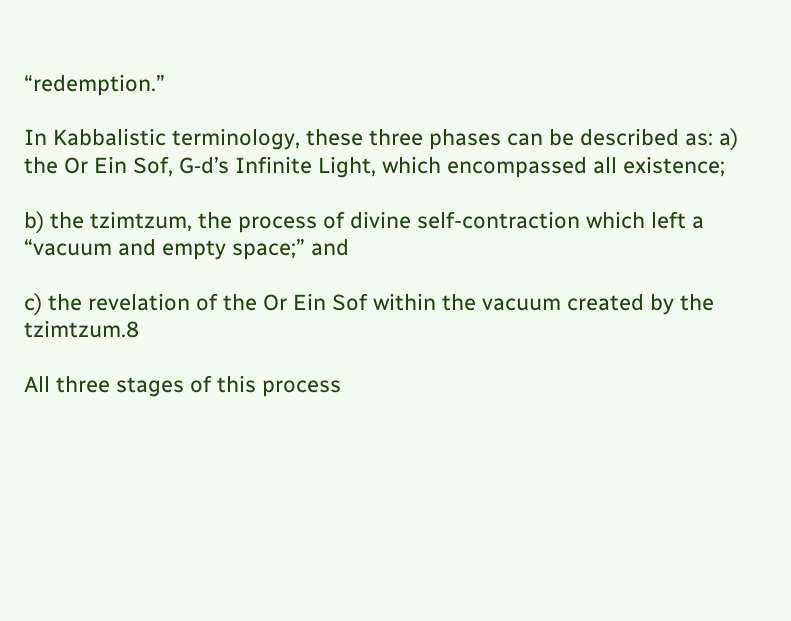“redemption.”

In Kabbalistic terminology, these three phases can be described as: a) the Or Ein Sof, G‑d’s Infinite Light, which encompassed all existence;

b) the tzimtzum, the process of divine self-contraction which left a “vacuum and empty space;” and

c) the revelation of the Or Ein Sof within the vacuum created by the tzimtzum.8

All three stages of this process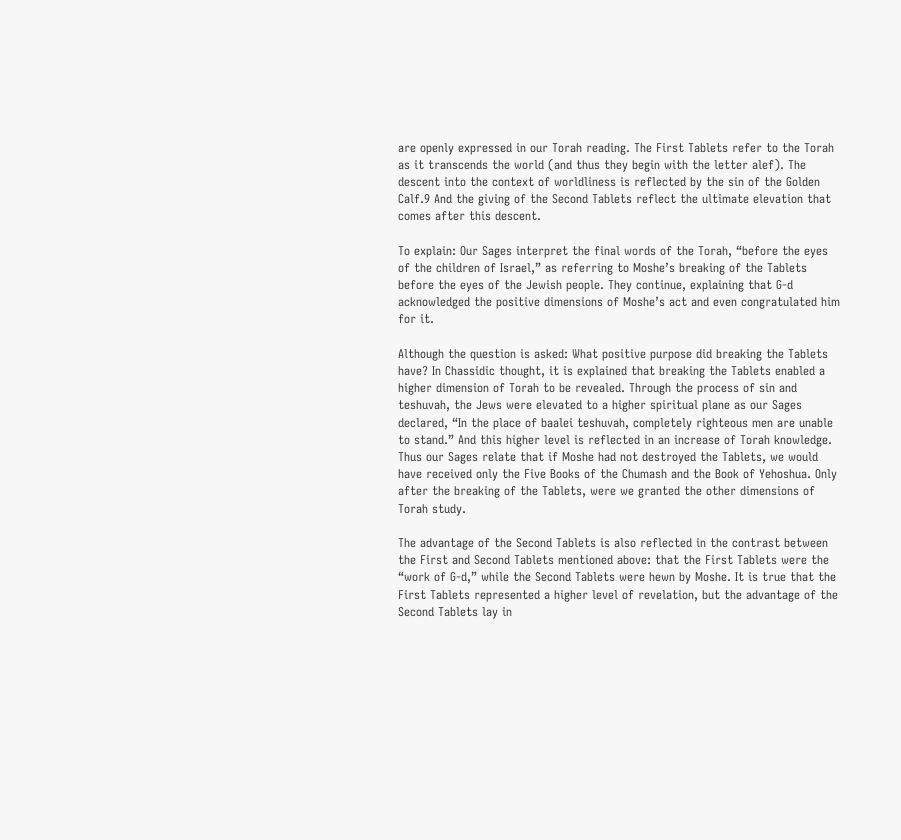are openly expressed in our Torah reading. The First Tablets refer to the Torah as it transcends the world (and thus they begin with the letter alef). The descent into the context of worldliness is reflected by the sin of the Golden Calf.9 And the giving of the Second Tablets reflect the ultimate elevation that comes after this descent.

To explain: Our Sages interpret the final words of the Torah, “before the eyes of the children of Israel,” as referring to Moshe’s breaking of the Tablets before the eyes of the Jewish people. They continue, explaining that G‑d acknowledged the positive dimensions of Moshe’s act and even congratulated him for it.

Although the question is asked: What positive purpose did breaking the Tablets have? In Chassidic thought, it is explained that breaking the Tablets enabled a higher dimension of Torah to be revealed. Through the process of sin and teshuvah, the Jews were elevated to a higher spiritual plane as our Sages declared, “In the place of baalei teshuvah, completely righteous men are unable to stand.” And this higher level is reflected in an increase of Torah knowledge. Thus our Sages relate that if Moshe had not destroyed the Tablets, we would have received only the Five Books of the Chumash and the Book of Yehoshua. Only after the breaking of the Tablets, were we granted the other dimensions of Torah study.

The advantage of the Second Tablets is also reflected in the contrast between the First and Second Tablets mentioned above: that the First Tablets were the “work of G‑d,” while the Second Tablets were hewn by Moshe. It is true that the First Tablets represented a higher level of revelation, but the advantage of the Second Tablets lay in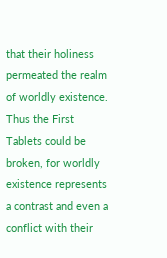that their holiness permeated the realm of worldly existence. Thus the First Tablets could be broken, for worldly existence represents a contrast and even a conflict with their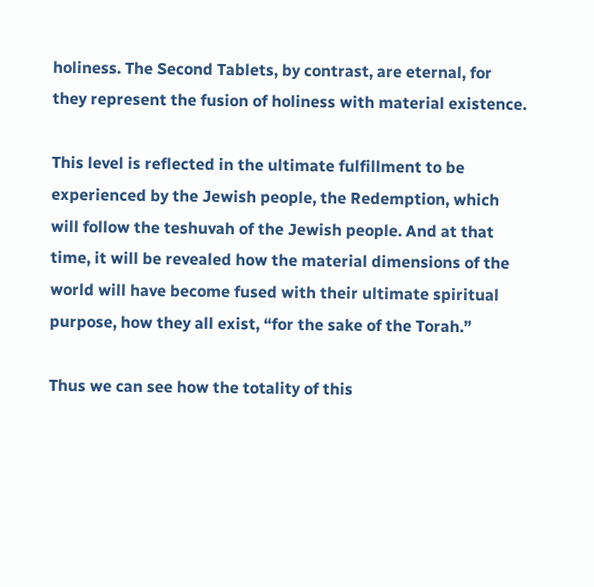holiness. The Second Tablets, by contrast, are eternal, for they represent the fusion of holiness with material existence.

This level is reflected in the ultimate fulfillment to be experienced by the Jewish people, the Redemption, which will follow the teshuvah of the Jewish people. And at that time, it will be revealed how the material dimensions of the world will have become fused with their ultimate spiritual purpose, how they all exist, “for the sake of the Torah.”

Thus we can see how the totality of this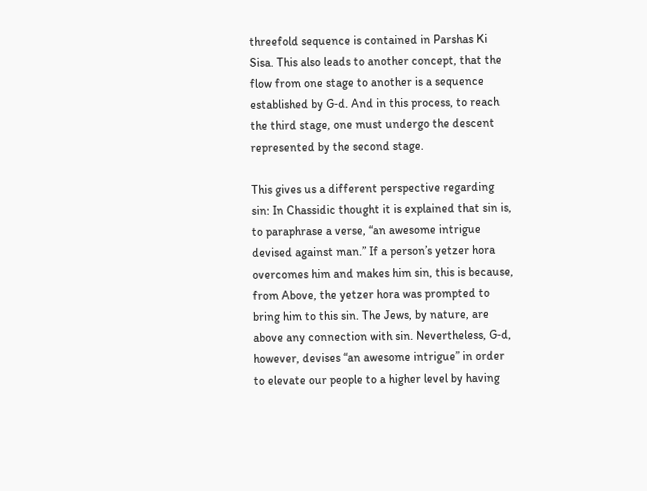threefold sequence is contained in Parshas Ki Sisa. This also leads to another concept, that the flow from one stage to another is a sequence established by G‑d. And in this process, to reach the third stage, one must undergo the descent represented by the second stage.

This gives us a different perspective regarding sin: In Chassidic thought it is explained that sin is, to paraphrase a verse, “an awesome intrigue devised against man.” If a person’s yetzer hora overcomes him and makes him sin, this is because, from Above, the yetzer hora was prompted to bring him to this sin. The Jews, by nature, are above any connection with sin. Nevertheless, G‑d, however, devises “an awesome intrigue” in order to elevate our people to a higher level by having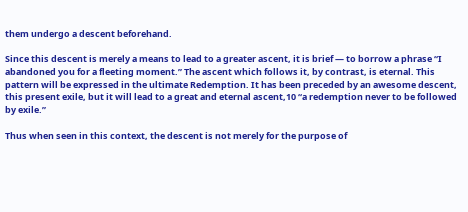them undergo a descent beforehand.

Since this descent is merely a means to lead to a greater ascent, it is brief — to borrow a phrase “I abandoned you for a fleeting moment.” The ascent which follows it, by contrast, is eternal. This pattern will be expressed in the ultimate Redemption. It has been preceded by an awesome descent, this present exile, but it will lead to a great and eternal ascent,10 “a redemption never to be followed by exile.”

Thus when seen in this context, the descent is not merely for the purpose of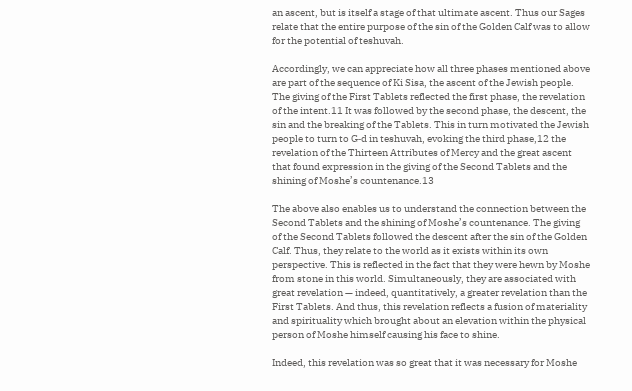an ascent, but is itself a stage of that ultimate ascent. Thus our Sages relate that the entire purpose of the sin of the Golden Calf was to allow for the potential of teshuvah.

Accordingly, we can appreciate how all three phases mentioned above are part of the sequence of Ki Sisa, the ascent of the Jewish people. The giving of the First Tablets reflected the first phase, the revelation of the intent.11 It was followed by the second phase, the descent, the sin and the breaking of the Tablets. This in turn motivated the Jewish people to turn to G‑d in teshuvah, evoking the third phase,12 the revelation of the Thirteen Attributes of Mercy and the great ascent that found expression in the giving of the Second Tablets and the shining of Moshe’s countenance.13

The above also enables us to understand the connection between the Second Tablets and the shining of Moshe’s countenance. The giving of the Second Tablets followed the descent after the sin of the Golden Calf. Thus, they relate to the world as it exists within its own perspective. This is reflected in the fact that they were hewn by Moshe from stone in this world. Simultaneously, they are associated with great revelation — indeed, quantitatively, a greater revelation than the First Tablets. And thus, this revelation reflects a fusion of materiality and spirituality which brought about an elevation within the physical person of Moshe himself causing his face to shine.

Indeed, this revelation was so great that it was necessary for Moshe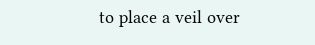to place a veil over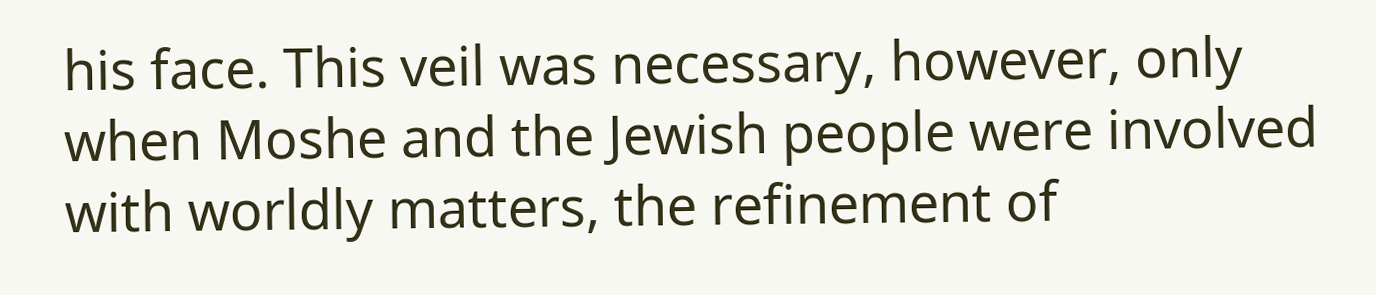his face. This veil was necessary, however, only when Moshe and the Jewish people were involved with worldly matters, the refinement of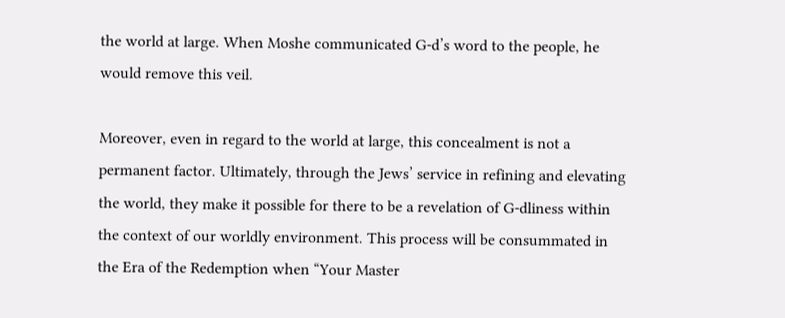the world at large. When Moshe communicated G‑d’s word to the people, he would remove this veil.

Moreover, even in regard to the world at large, this concealment is not a permanent factor. Ultimately, through the Jews’ service in refining and elevating the world, they make it possible for there to be a revelation of G‑dliness within the context of our worldly environment. This process will be consummated in the Era of the Redemption when “Your Master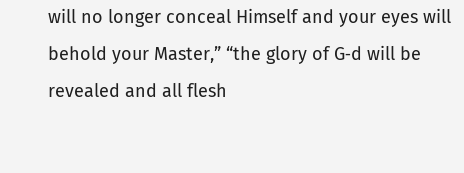will no longer conceal Himself and your eyes will behold your Master,” “the glory of G‑d will be revealed and all flesh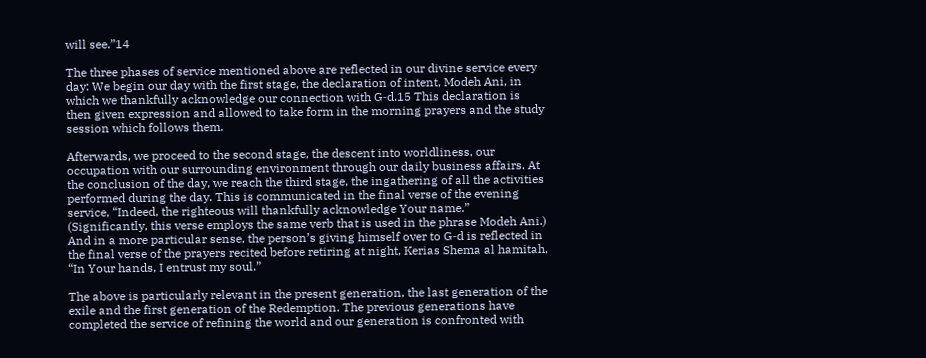will see.”14

The three phases of service mentioned above are reflected in our divine service every day: We begin our day with the first stage, the declaration of intent, Modeh Ani, in which we thankfully acknowledge our connection with G‑d.15 This declaration is then given expression and allowed to take form in the morning prayers and the study session which follows them.

Afterwards, we proceed to the second stage, the descent into worldliness, our occupation with our surrounding environment through our daily business affairs. At the conclusion of the day, we reach the third stage, the ingathering of all the activities performed during the day. This is communicated in the final verse of the evening service, “Indeed, the righteous will thankfully acknowledge Your name.” (Significantly, this verse employs the same verb that is used in the phrase Modeh Ani.) And in a more particular sense, the person’s giving himself over to G‑d is reflected in the final verse of the prayers recited before retiring at night, Kerias Shema al hamitah, “In Your hands, I entrust my soul.”

The above is particularly relevant in the present generation, the last generation of the exile and the first generation of the Redemption. The previous generations have completed the service of refining the world and our generation is confronted with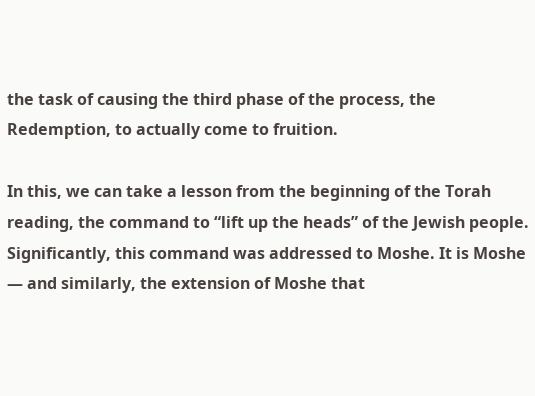the task of causing the third phase of the process, the Redemption, to actually come to fruition.

In this, we can take a lesson from the beginning of the Torah reading, the command to “lift up the heads” of the Jewish people. Significantly, this command was addressed to Moshe. It is Moshe — and similarly, the extension of Moshe that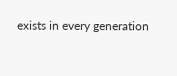exists in every generation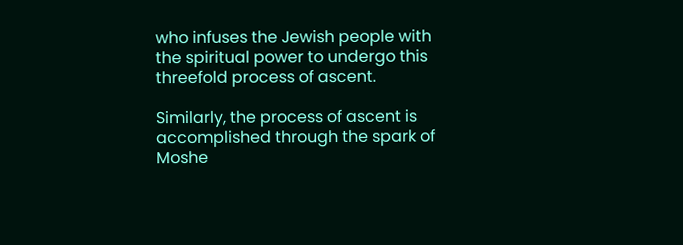who infuses the Jewish people with the spiritual power to undergo this threefold process of ascent.

Similarly, the process of ascent is accomplished through the spark of Moshe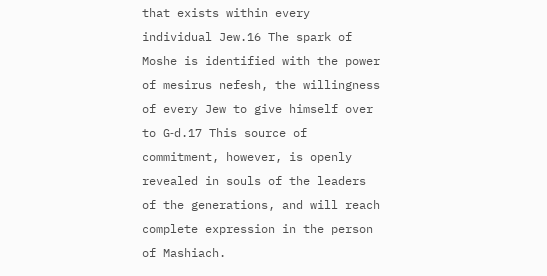that exists within every individual Jew.16 The spark of Moshe is identified with the power of mesirus nefesh, the willingness of every Jew to give himself over to G‑d.17 This source of commitment, however, is openly revealed in souls of the leaders of the generations, and will reach complete expression in the person of Mashiach.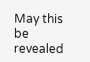May this be revealed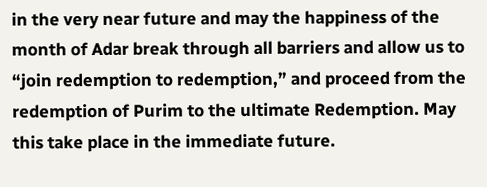in the very near future and may the happiness of the month of Adar break through all barriers and allow us to “join redemption to redemption,” and proceed from the redemption of Purim to the ultimate Redemption. May this take place in the immediate future.